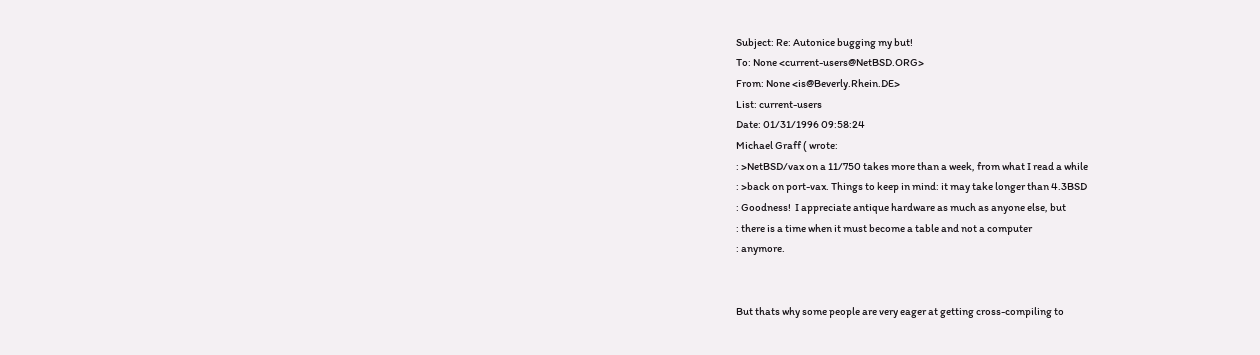Subject: Re: Autonice bugging my but!
To: None <current-users@NetBSD.ORG>
From: None <is@Beverly.Rhein.DE>
List: current-users
Date: 01/31/1996 09:58:24
Michael Graff ( wrote:
: >NetBSD/vax on a 11/750 takes more than a week, from what I read a while
: >back on port-vax. Things to keep in mind: it may take longer than 4.3BSD
: Goodness!  I appreciate antique hardware as much as anyone else, but
: there is a time when it must become a table and not a computer
: anymore.


But thats why some people are very eager at getting cross-compiling to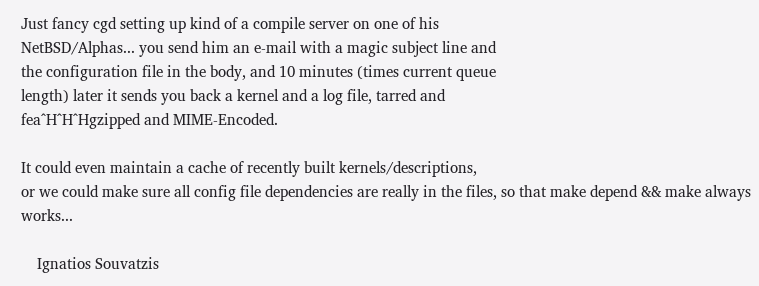Just fancy cgd setting up kind of a compile server on one of his
NetBSD/Alphas... you send him an e-mail with a magic subject line and
the configuration file in the body, and 10 minutes (times current queue
length) later it sends you back a kernel and a log file, tarred and
fea^H^H^Hgzipped and MIME-Encoded.

It could even maintain a cache of recently built kernels/descriptions,
or we could make sure all config file dependencies are really in the files, so that make depend && make always works...

    Ignatios Souvatzis